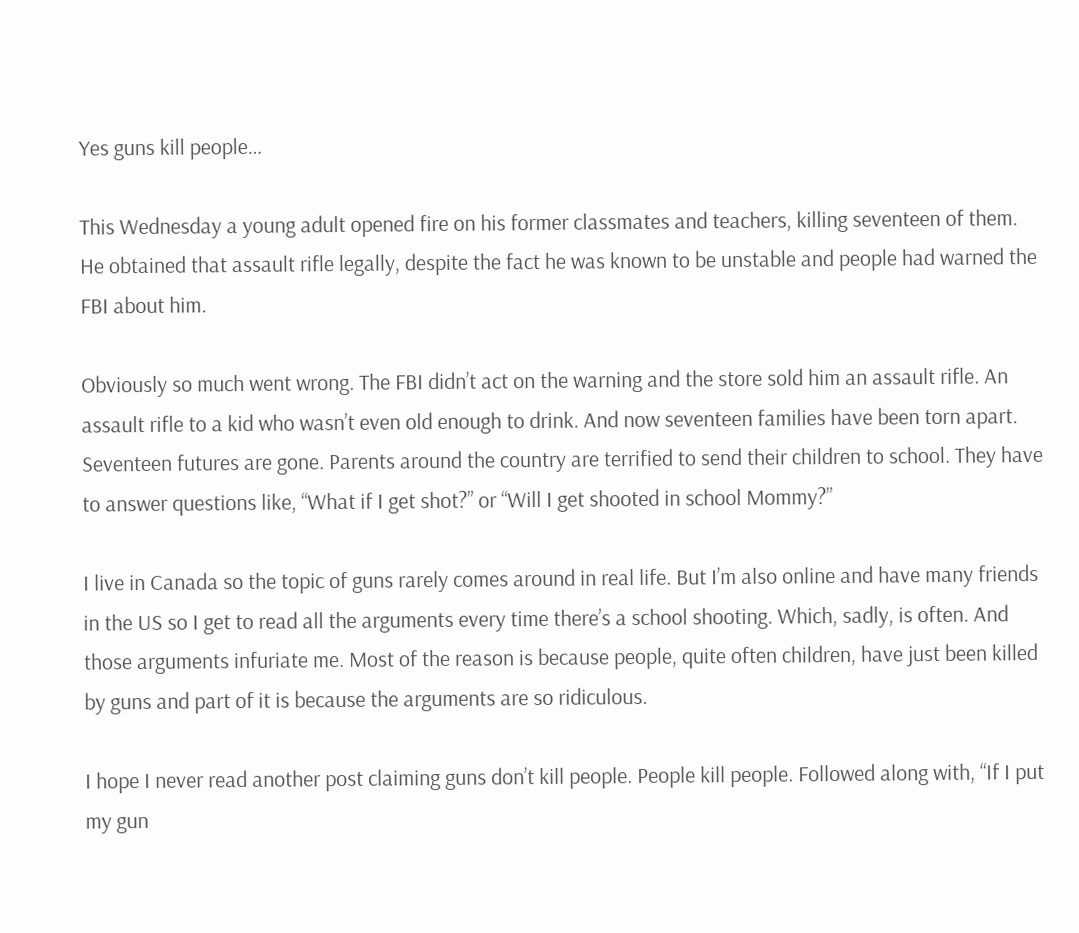Yes guns kill people…

This Wednesday a young adult opened fire on his former classmates and teachers, killing seventeen of them. He obtained that assault rifle legally, despite the fact he was known to be unstable and people had warned the FBI about him.

Obviously so much went wrong. The FBI didn’t act on the warning and the store sold him an assault rifle. An assault rifle to a kid who wasn’t even old enough to drink. And now seventeen families have been torn apart. Seventeen futures are gone. Parents around the country are terrified to send their children to school. They have to answer questions like, “What if I get shot?” or “Will I get shooted in school Mommy?”

I live in Canada so the topic of guns rarely comes around in real life. But I’m also online and have many friends in the US so I get to read all the arguments every time there’s a school shooting. Which, sadly, is often. And those arguments infuriate me. Most of the reason is because people, quite often children, have just been killed by guns and part of it is because the arguments are so ridiculous.

I hope I never read another post claiming guns don’t kill people. People kill people. Followed along with, “If I put my gun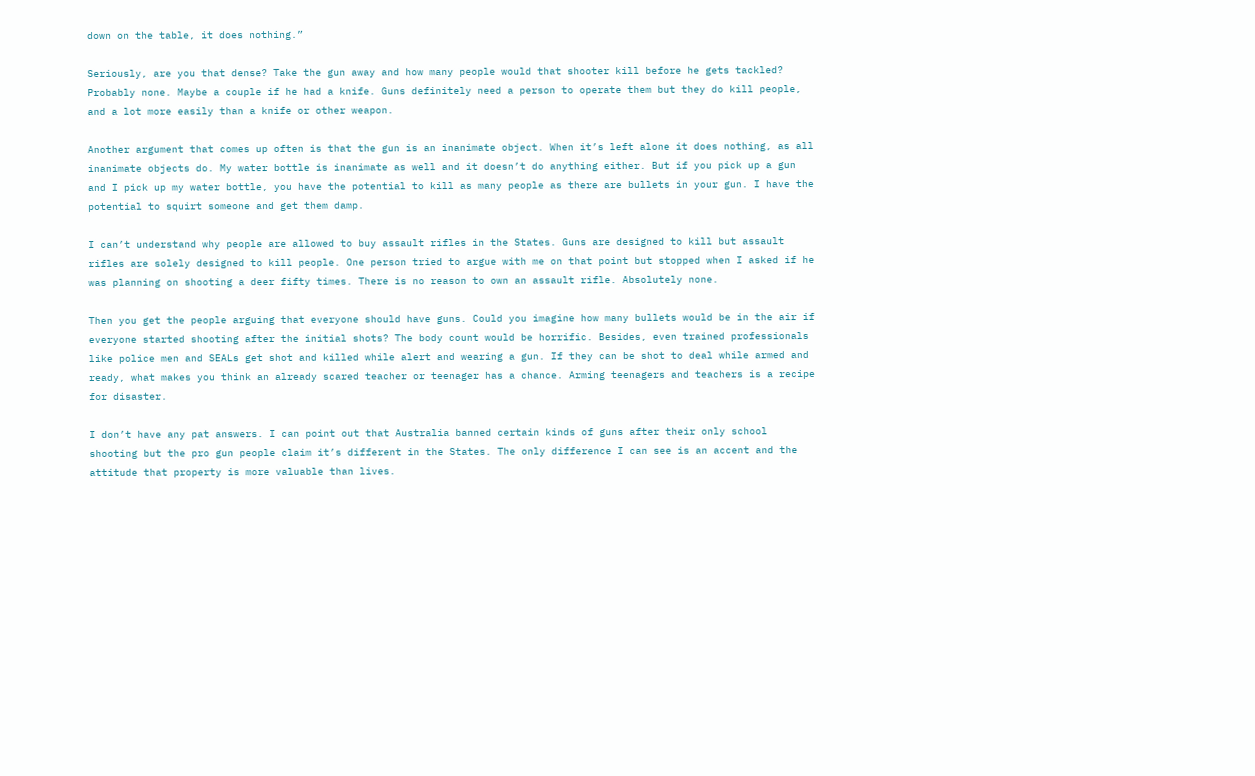down on the table, it does nothing.”

Seriously, are you that dense? Take the gun away and how many people would that shooter kill before he gets tackled? Probably none. Maybe a couple if he had a knife. Guns definitely need a person to operate them but they do kill people, and a lot more easily than a knife or other weapon.

Another argument that comes up often is that the gun is an inanimate object. When it’s left alone it does nothing, as all inanimate objects do. My water bottle is inanimate as well and it doesn’t do anything either. But if you pick up a gun and I pick up my water bottle, you have the potential to kill as many people as there are bullets in your gun. I have the potential to squirt someone and get them damp.

I can’t understand why people are allowed to buy assault rifles in the States. Guns are designed to kill but assault rifles are solely designed to kill people. One person tried to argue with me on that point but stopped when I asked if he was planning on shooting a deer fifty times. There is no reason to own an assault rifle. Absolutely none.

Then you get the people arguing that everyone should have guns. Could you imagine how many bullets would be in the air if everyone started shooting after the initial shots? The body count would be horrific. Besides, even trained professionals like police men and SEALs get shot and killed while alert and wearing a gun. If they can be shot to deal while armed and ready, what makes you think an already scared teacher or teenager has a chance. Arming teenagers and teachers is a recipe for disaster.

I don’t have any pat answers. I can point out that Australia banned certain kinds of guns after their only school shooting but the pro gun people claim it’s different in the States. The only difference I can see is an accent and the attitude that property is more valuable than lives.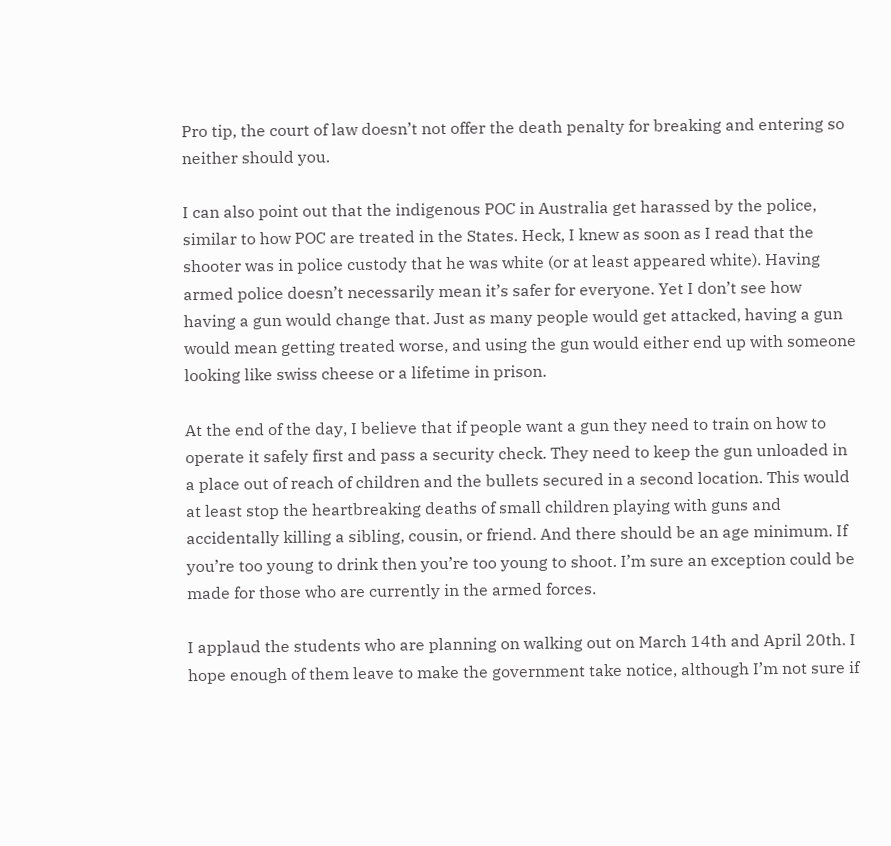Pro tip, the court of law doesn’t not offer the death penalty for breaking and entering so neither should you.

I can also point out that the indigenous POC in Australia get harassed by the police, similar to how POC are treated in the States. Heck, I knew as soon as I read that the shooter was in police custody that he was white (or at least appeared white). Having armed police doesn’t necessarily mean it’s safer for everyone. Yet I don’t see how having a gun would change that. Just as many people would get attacked, having a gun would mean getting treated worse, and using the gun would either end up with someone looking like swiss cheese or a lifetime in prison.

At the end of the day, I believe that if people want a gun they need to train on how to operate it safely first and pass a security check. They need to keep the gun unloaded in a place out of reach of children and the bullets secured in a second location. This would at least stop the heartbreaking deaths of small children playing with guns and accidentally killing a sibling, cousin, or friend. And there should be an age minimum. If you’re too young to drink then you’re too young to shoot. I’m sure an exception could be made for those who are currently in the armed forces.

I applaud the students who are planning on walking out on March 14th and April 20th. I hope enough of them leave to make the government take notice, although I’m not sure if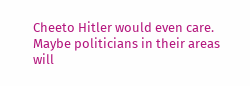Cheeto Hitler would even care. Maybe politicians in their areas will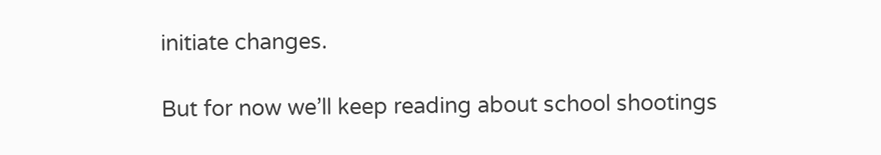initiate changes.

But for now we’ll keep reading about school shootings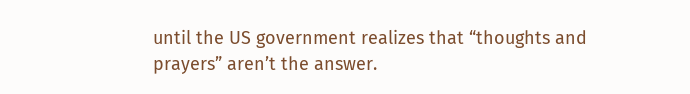until the US government realizes that “thoughts and prayers” aren’t the answer.